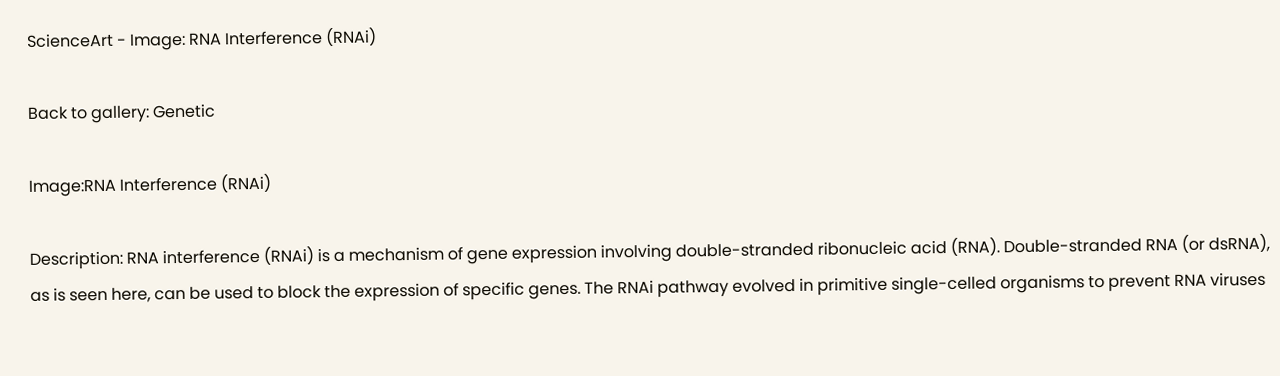ScienceArt - Image: RNA Interference (RNAi)

Back to gallery: Genetic

Image:RNA Interference (RNAi)

Description: RNA interference (RNAi) is a mechanism of gene expression involving double-stranded ribonucleic acid (RNA). Double-stranded RNA (or dsRNA), as is seen here, can be used to block the expression of specific genes. The RNAi pathway evolved in primitive single-celled organisms to prevent RNA viruses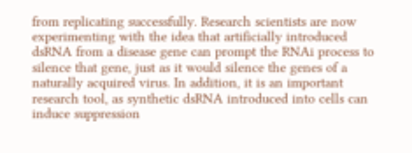from replicating successfully. Research scientists are now experimenting with the idea that artificially introduced dsRNA from a disease gene can prompt the RNAi process to silence that gene, just as it would silence the genes of a naturally acquired virus. In addition, it is an important research tool, as synthetic dsRNA introduced into cells can induce suppression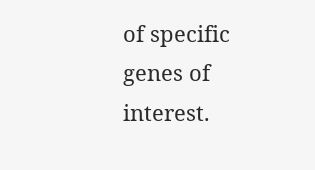of specific genes of interest.